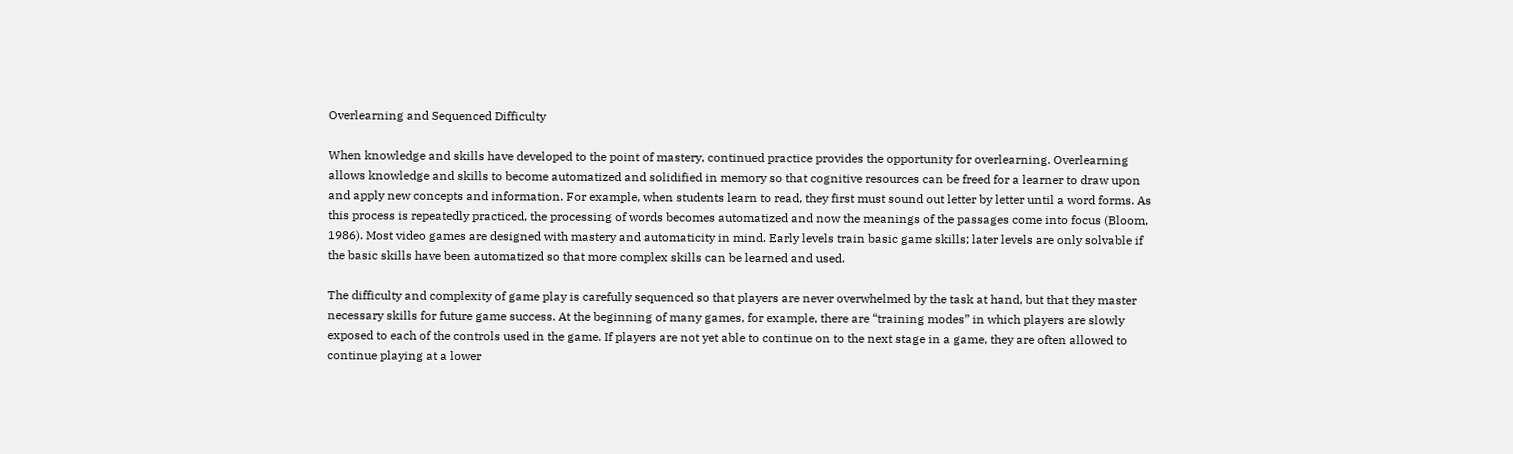Overlearning and Sequenced Difficulty

When knowledge and skills have developed to the point of mastery, continued practice provides the opportunity for overlearning. Overlearning allows knowledge and skills to become automatized and solidified in memory so that cognitive resources can be freed for a learner to draw upon and apply new concepts and information. For example, when students learn to read, they first must sound out letter by letter until a word forms. As this process is repeatedly practiced, the processing of words becomes automatized and now the meanings of the passages come into focus (Bloom, 1986). Most video games are designed with mastery and automaticity in mind. Early levels train basic game skills; later levels are only solvable if the basic skills have been automatized so that more complex skills can be learned and used.

The difficulty and complexity of game play is carefully sequenced so that players are never overwhelmed by the task at hand, but that they master necessary skills for future game success. At the beginning of many games, for example, there are “training modes” in which players are slowly exposed to each of the controls used in the game. If players are not yet able to continue on to the next stage in a game, they are often allowed to continue playing at a lower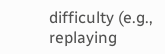difficulty (e.g., replaying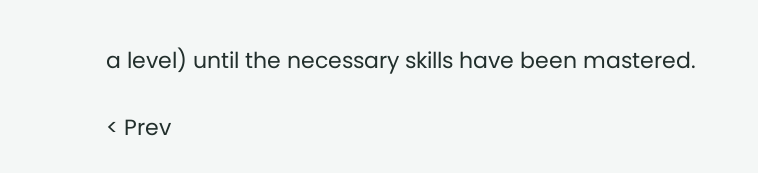a level) until the necessary skills have been mastered.

< Prev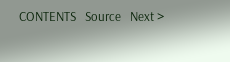CONTENTS   Source   Next >